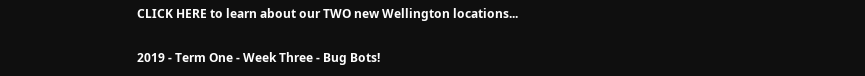CLICK HERE to learn about our TWO new Wellington locations...

2019 - Term One - Week Three - Bug Bots!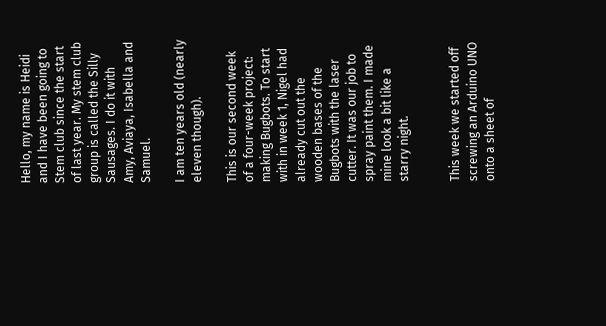Hello, my name is Heidi and I have been going to Stem club since the start of last year. My stem club group is called the Silly Sausages. I do it with Amy, Aviaya, Isabella and Samuel.

I am ten years old (nearly eleven though).

This is our second week of a four-week project: making Bugbots. To start with in week 1, Nigel had already cut out the wooden bases of the Bugbots with the laser cutter. It was our job to spray paint them. I made mine look a bit like a starry night.


This week we started off screwing an Arduino UNO onto a sheet of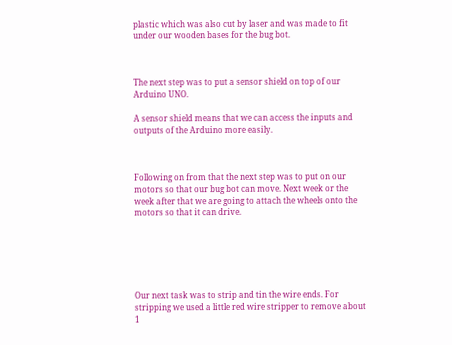plastic which was also cut by laser and was made to fit under our wooden bases for the bug bot.



The next step was to put a sensor shield on top of our Arduino UNO.

A sensor shield means that we can access the inputs and outputs of the Arduino more easily.



Following on from that the next step was to put on our motors so that our bug bot can move. Next week or the week after that we are going to attach the wheels onto the motors so that it can drive.






Our next task was to strip and tin the wire ends. For stripping we used a little red wire stripper to remove about 1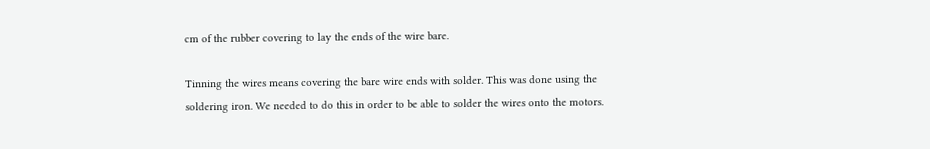cm of the rubber covering to lay the ends of the wire bare.

Tinning the wires means covering the bare wire ends with solder. This was done using the soldering iron. We needed to do this in order to be able to solder the wires onto the motors.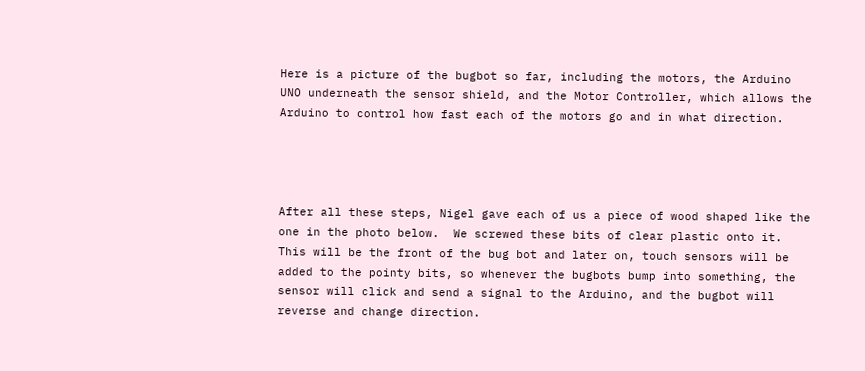Here is a picture of the bugbot so far, including the motors, the Arduino UNO underneath the sensor shield, and the Motor Controller, which allows the Arduino to control how fast each of the motors go and in what direction.




After all these steps, Nigel gave each of us a piece of wood shaped like the one in the photo below.  We screwed these bits of clear plastic onto it. This will be the front of the bug bot and later on, touch sensors will be added to the pointy bits, so whenever the bugbots bump into something, the sensor will click and send a signal to the Arduino, and the bugbot will reverse and change direction.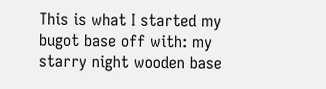This is what I started my bugot base off with: my starry night wooden base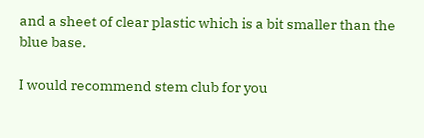and a sheet of clear plastic which is a bit smaller than the blue base.

I would recommend stem club for you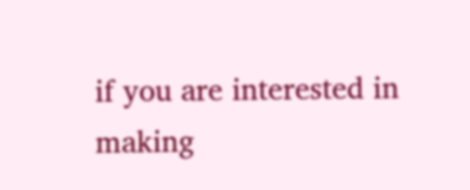if you are interested in making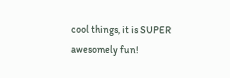cool things, it is SUPER awesomely fun!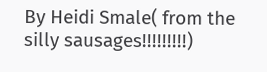By Heidi Smale( from the silly sausages!!!!!!!!!)